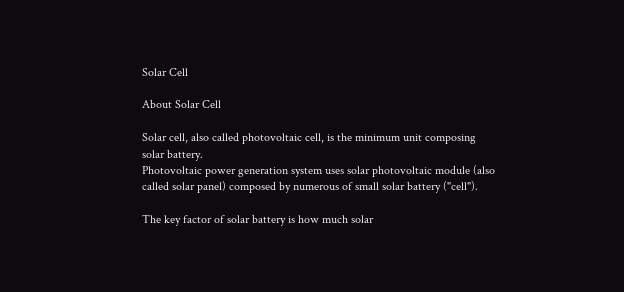Solar Cell

About Solar Cell

Solar cell, also called photovoltaic cell, is the minimum unit composing solar battery.
Photovoltaic power generation system uses solar photovoltaic module (also called solar panel) composed by numerous of small solar battery ("cell").

The key factor of solar battery is how much solar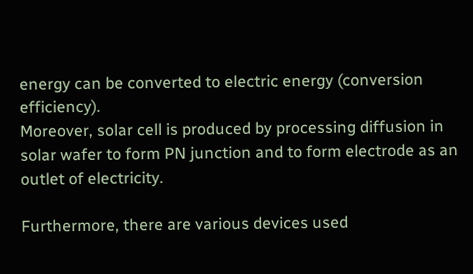energy can be converted to electric energy (conversion efficiency).
Moreover, solar cell is produced by processing diffusion in solar wafer to form PN junction and to form electrode as an outlet of electricity.

Furthermore, there are various devices used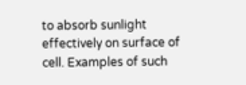to absorb sunlight effectively on surface of cell. Examples of such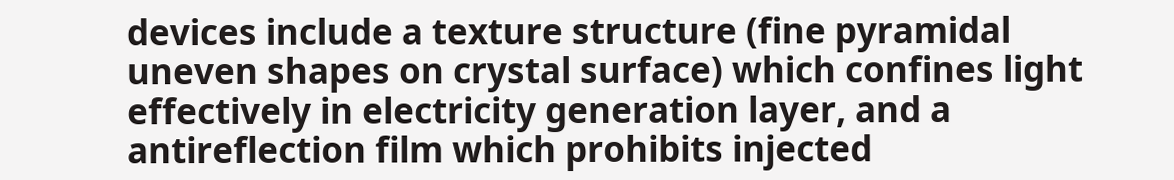devices include a texture structure (fine pyramidal uneven shapes on crystal surface) which confines light effectively in electricity generation layer, and a antireflection film which prohibits injected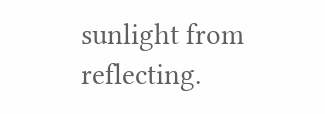sunlight from reflecting.